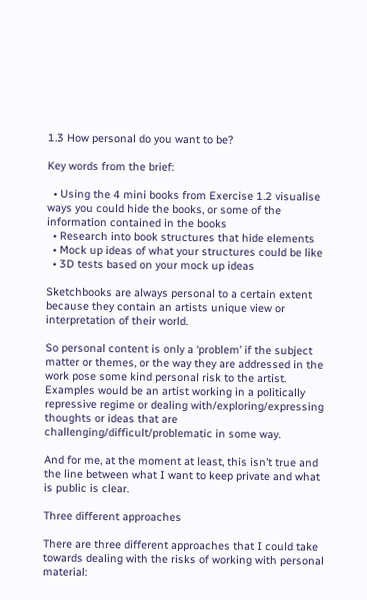1.3 How personal do you want to be?

Key words from the brief:

  • Using the 4 mini books from Exercise 1.2 visualise ways you could hide the books, or some of the information contained in the books
  • Research into book structures that hide elements
  • Mock up ideas of what your structures could be like
  • 3D tests based on your mock up ideas

Sketchbooks are always personal to a certain extent because they contain an artists unique view or interpretation of their world.

So personal content is only a ‘problem’ if the subject matter or themes, or the way they are addressed in the work pose some kind personal risk to the artist. Examples would be an artist working in a politically repressive regime or dealing with/exploring/expressing thoughts or ideas that are challenging/difficult/problematic in some way.

And for me, at the moment at least, this isn’t true and the line between what I want to keep private and what is public is clear.

Three different approaches

There are three different approaches that I could take towards dealing with the risks of working with personal material: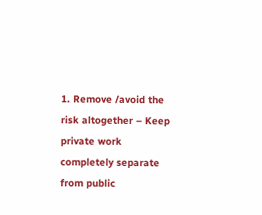1. Remove /avoid the risk altogether – Keep private work completely separate from public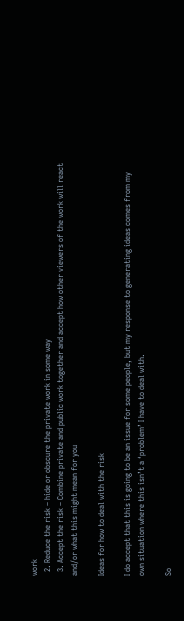work
  2. Reduce the risk – hide or obscure the private work in some way
  3. Accept the risk – Combine private and public work together and accept how other viewers of the work will react and/or what this might mean for you

Ideas for how to deal with the risk

I do accept that this is going to be an issue for some people, but my response to generating ideas comes from my own situation where this isn’t a ‘problem’ I have to deal with.

So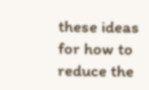these ideas for how to reduce the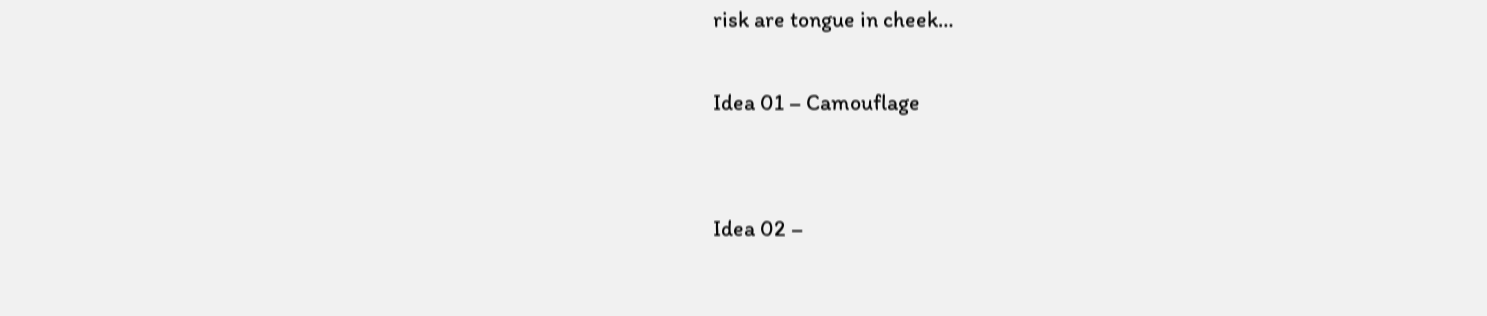risk are tongue in cheek…

Idea 01 – Camouflage


Idea 02 –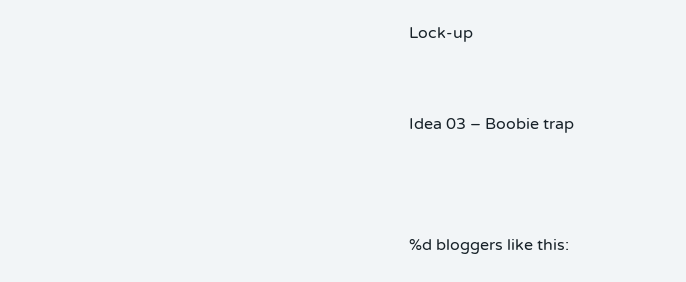Lock-up


Idea 03 – Boobie trap



%d bloggers like this: